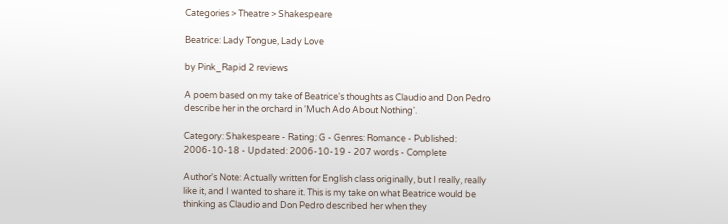Categories > Theatre > Shakespeare

Beatrice: Lady Tongue, Lady Love

by Pink_Rapid 2 reviews

A poem based on my take of Beatrice's thoughts as Claudio and Don Pedro describe her in the orchard in 'Much Ado About Nothing'.

Category: Shakespeare - Rating: G - Genres: Romance - Published: 2006-10-18 - Updated: 2006-10-19 - 207 words - Complete

Author's Note: Actually written for English class originally, but I really, really like it, and I wanted to share it. This is my take on what Beatrice would be thinking as Claudio and Don Pedro described her when they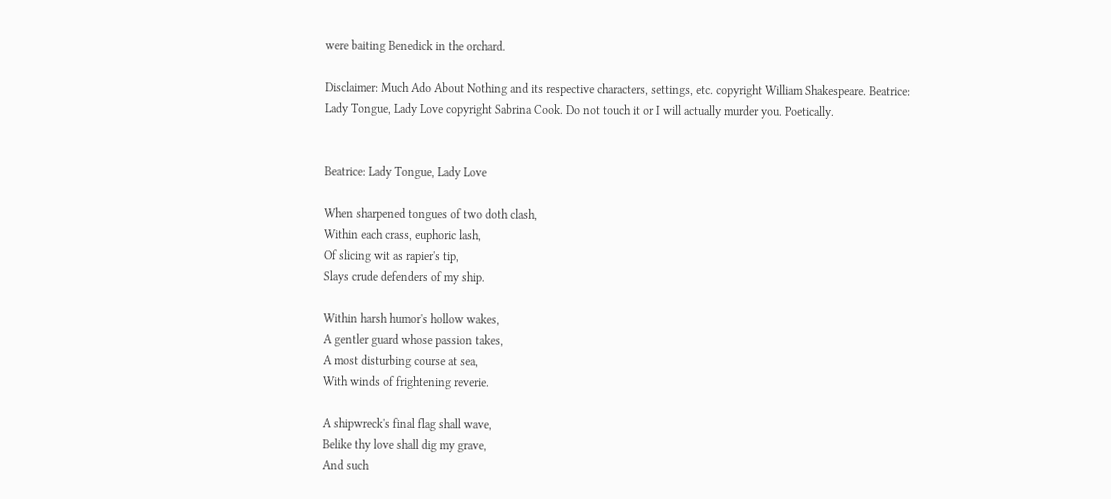were baiting Benedick in the orchard.

Disclaimer: Much Ado About Nothing and its respective characters, settings, etc. copyright William Shakespeare. Beatrice: Lady Tongue, Lady Love copyright Sabrina Cook. Do not touch it or I will actually murder you. Poetically.


Beatrice: Lady Tongue, Lady Love

When sharpened tongues of two doth clash,
Within each crass, euphoric lash,
Of slicing wit as rapier's tip,
Slays crude defenders of my ship.

Within harsh humor's hollow wakes,
A gentler guard whose passion takes,
A most disturbing course at sea,
With winds of frightening reverie.

A shipwreck's final flag shall wave,
Belike thy love shall dig my grave,
And such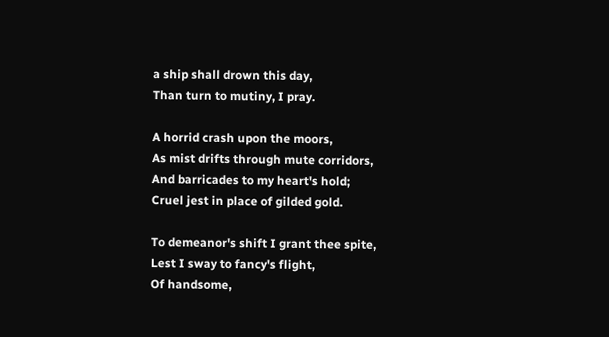a ship shall drown this day,
Than turn to mutiny, I pray.

A horrid crash upon the moors,
As mist drifts through mute corridors,
And barricades to my heart's hold;
Cruel jest in place of gilded gold.

To demeanor's shift I grant thee spite,
Lest I sway to fancy's flight,
Of handsome,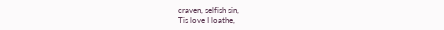craven, selfish sin,
Tis love I loathe,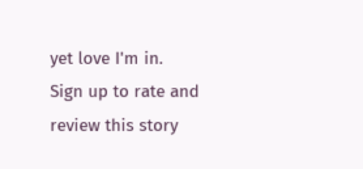yet love I'm in.
Sign up to rate and review this story